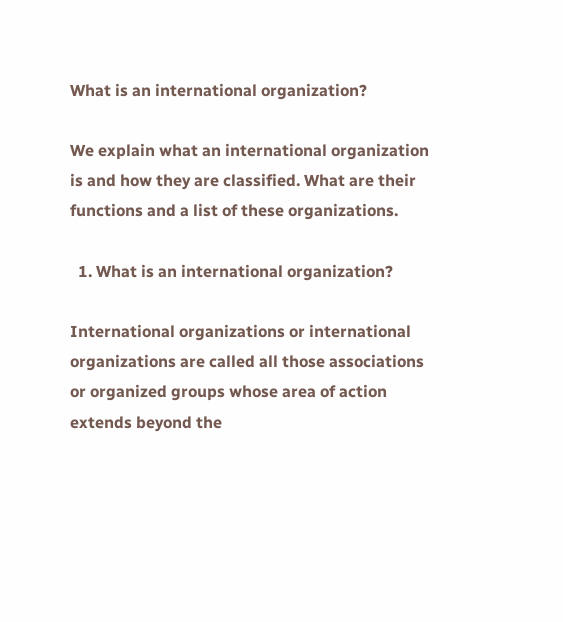What is an international organization?

We explain what an international organization is and how they are classified. What are their functions and a list of these organizations.

  1. What is an international organization?

International organizations or international organizations are called all those associations or organized groups whose area of action extends beyond the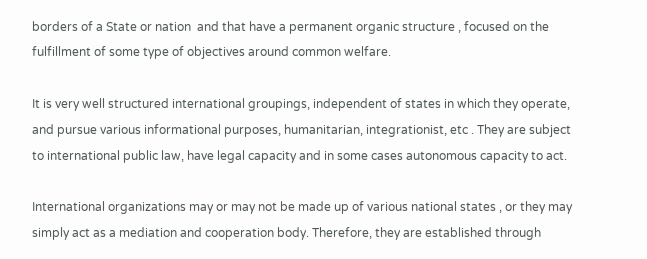borders of a State or nation  and that have a permanent organic structure , focused on the fulfillment of some type of objectives around common welfare.

It is very well structured international groupings, independent of states in which they operate, and pursue various informational purposes, humanitarian, integrationist, etc . They are subject to international public law, have legal capacity and in some cases autonomous capacity to act.

International organizations may or may not be made up of various national states , or they may simply act as a mediation and cooperation body. Therefore, they are established through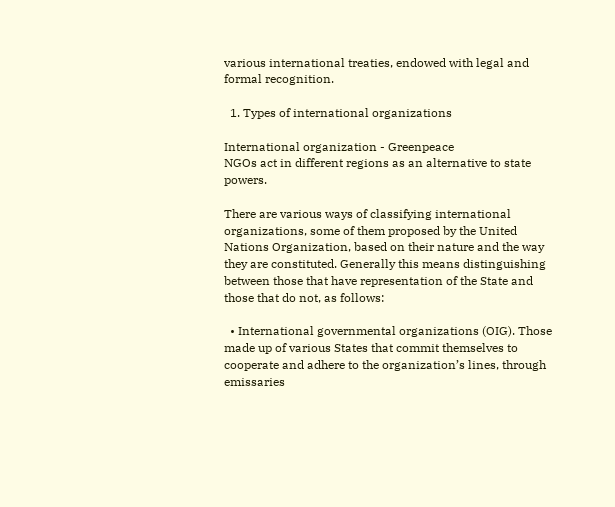various international treaties, endowed with legal and formal recognition.

  1. Types of international organizations

International organization - Greenpeace
NGOs act in different regions as an alternative to state powers.

There are various ways of classifying international organizations, some of them proposed by the United Nations Organization, based on their nature and the way they are constituted. Generally this means distinguishing between those that have representation of the State and those that do not, as follows:

  • International governmental organizations (OIG). Those made up of various States that commit themselves to cooperate and adhere to the organization’s lines, through emissaries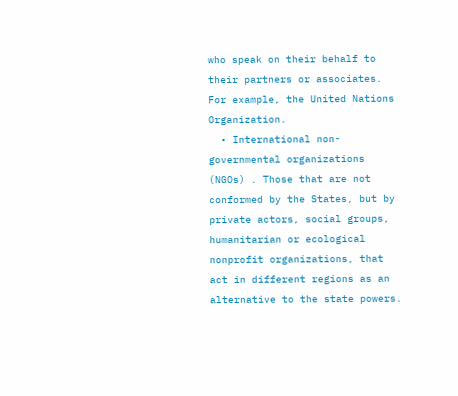who speak on their behalf to their partners or associates. For example, the United Nations Organization.
  • International non-governmental organizations (NGOs) . Those that are not conformed by the States, but by private actors, social groups, humanitarian or ecological nonprofit organizations, that act in different regions as an alternative to the state powers.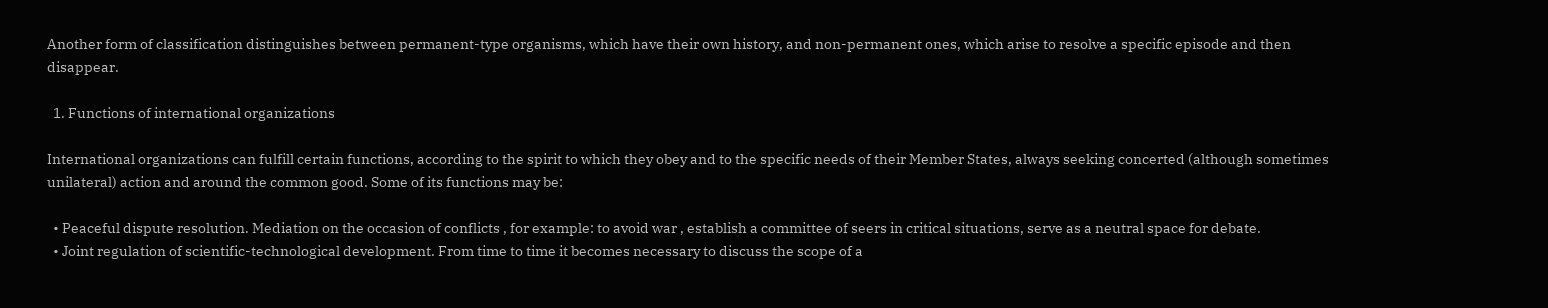Another form of classification distinguishes between permanent-type organisms, which have their own history, and non-permanent ones, which arise to resolve a specific episode and then disappear.

  1. Functions of international organizations

International organizations can fulfill certain functions, according to the spirit to which they obey and to the specific needs of their Member States, always seeking concerted (although sometimes unilateral) action and around the common good. Some of its functions may be:

  • Peaceful dispute resolution. Mediation on the occasion of conflicts , for example: to avoid war , establish a committee of seers in critical situations, serve as a neutral space for debate.
  • Joint regulation of scientific-technological development. From time to time it becomes necessary to discuss the scope of a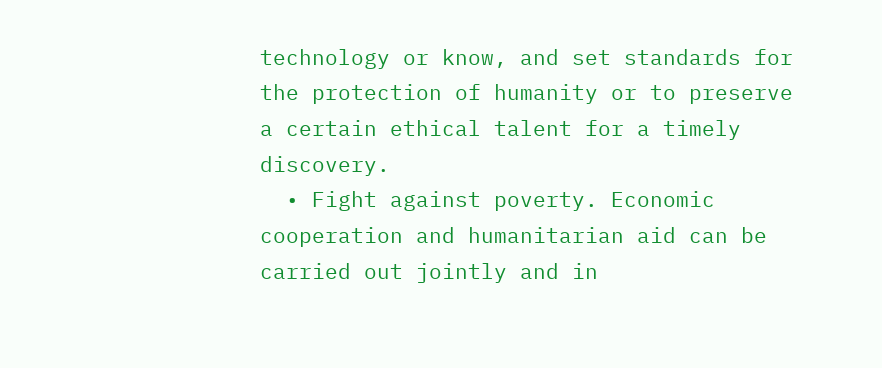technology or know, and set standards for the protection of humanity or to preserve a certain ethical talent for a timely discovery.
  • Fight against poverty. Economic cooperation and humanitarian aid can be carried out jointly and in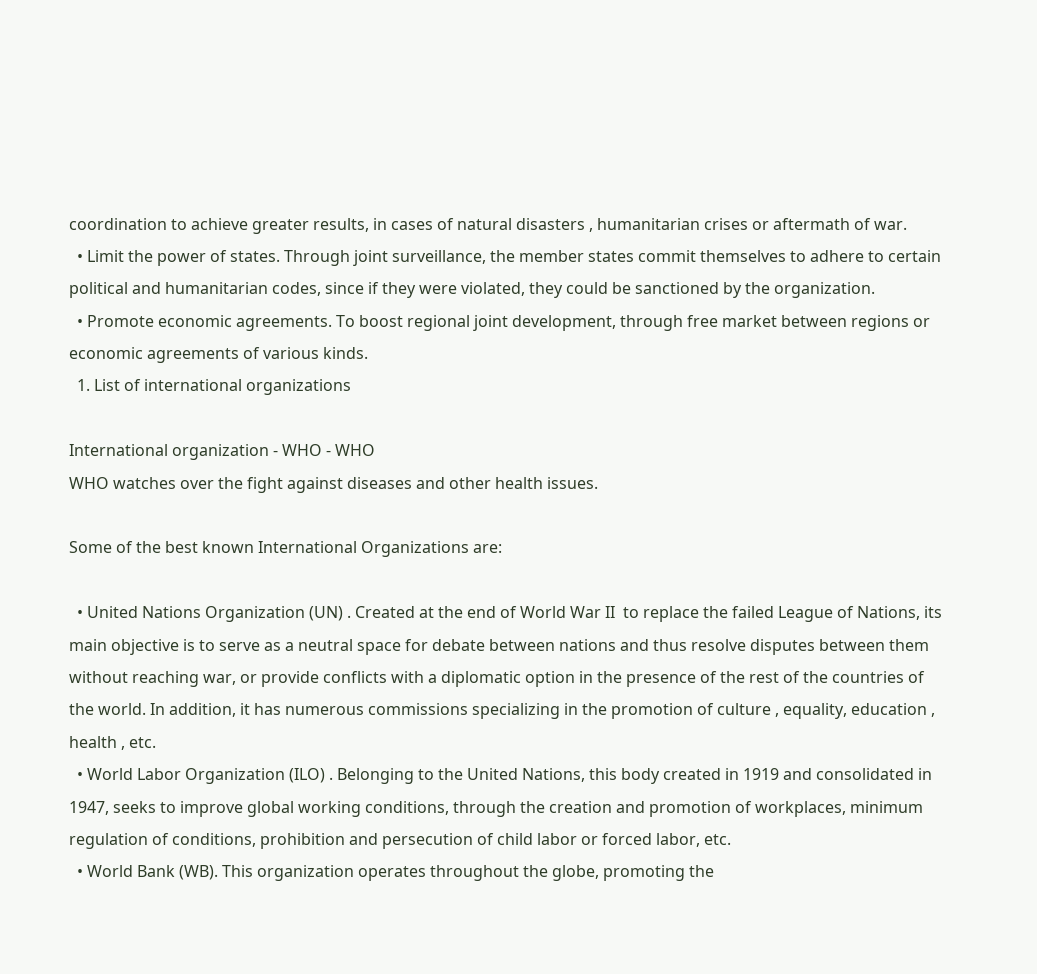coordination to achieve greater results, in cases of natural disasters , humanitarian crises or aftermath of war.
  • Limit the power of states. Through joint surveillance, the member states commit themselves to adhere to certain political and humanitarian codes, since if they were violated, they could be sanctioned by the organization.
  • Promote economic agreements. To boost regional joint development, through free market between regions or economic agreements of various kinds.
  1. List of international organizations

International organization - WHO - WHO
WHO watches over the fight against diseases and other health issues.

Some of the best known International Organizations are:

  • United Nations Organization (UN) . Created at the end of World War II  to replace the failed League of Nations, its main objective is to serve as a neutral space for debate between nations and thus resolve disputes between them without reaching war, or provide conflicts with a diplomatic option in the presence of the rest of the countries of the world. In addition, it has numerous commissions specializing in the promotion of culture , equality, education , health , etc.
  • World Labor Organization (ILO) . Belonging to the United Nations, this body created in 1919 and consolidated in 1947, seeks to improve global working conditions, through the creation and promotion of workplaces, minimum regulation of conditions, prohibition and persecution of child labor or forced labor, etc.
  • World Bank (WB). This organization operates throughout the globe, promoting the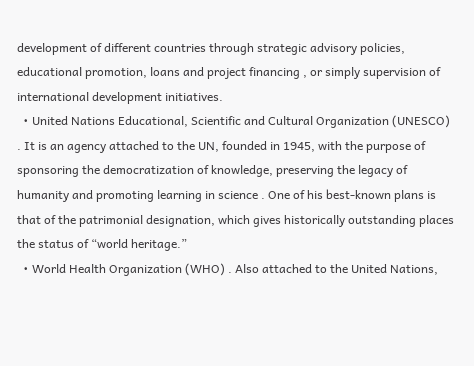development of different countries through strategic advisory policies, educational promotion, loans and project financing , or simply supervision of international development initiatives.
  • United Nations Educational, Scientific and Cultural Organization (UNESCO) . It is an agency attached to the UN, founded in 1945, with the purpose of sponsoring the democratization of knowledge, preserving the legacy of humanity and promoting learning in science . One of his best-known plans is that of the patrimonial designation, which gives historically outstanding places the status of “world heritage.”
  • World Health Organization (WHO) . Also attached to the United Nations,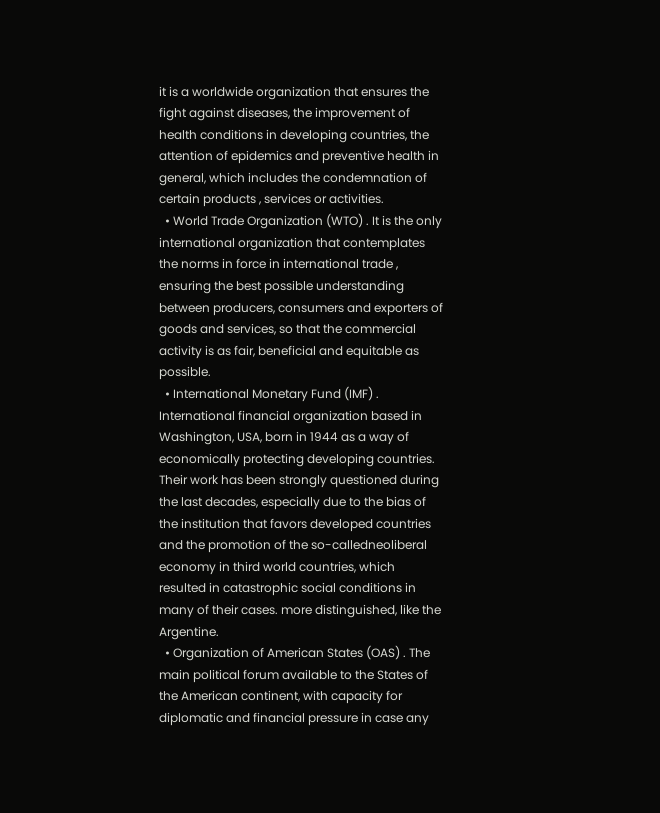it is a worldwide organization that ensures the fight against diseases, the improvement of health conditions in developing countries, the attention of epidemics and preventive health in general, which includes the condemnation of certain products , services or activities.
  • World Trade Organization (WTO) . It is the only international organization that contemplates the norms in force in international trade , ensuring the best possible understanding between producers, consumers and exporters of goods and services, so that the commercial activity is as fair, beneficial and equitable as possible.
  • International Monetary Fund (IMF) . International financial organization based in Washington, USA, born in 1944 as a way of economically protecting developing countries. Their work has been strongly questioned during the last decades, especially due to the bias of the institution that favors developed countries and the promotion of the so-calledneoliberal economy in third world countries, which resulted in catastrophic social conditions in many of their cases. more distinguished, like the Argentine.
  • Organization of American States (OAS) . The main political forum available to the States of the American continent, with capacity for diplomatic and financial pressure in case any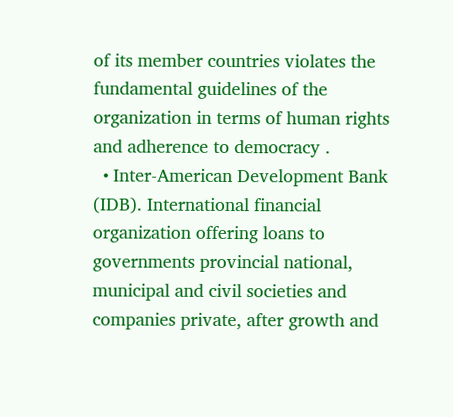of its member countries violates the fundamental guidelines of the organization in terms of human rights and adherence to democracy .
  • Inter-American Development Bank (IDB). International financial organization offering loans to governments provincial national, municipal and civil societies and companies private, after growth and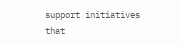support initiatives that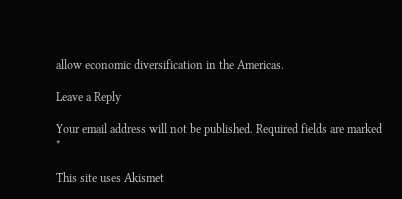allow economic diversification in the Americas.

Leave a Reply

Your email address will not be published. Required fields are marked *

This site uses Akismet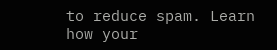to reduce spam. Learn how your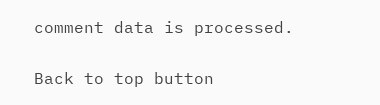comment data is processed.

Back to top button